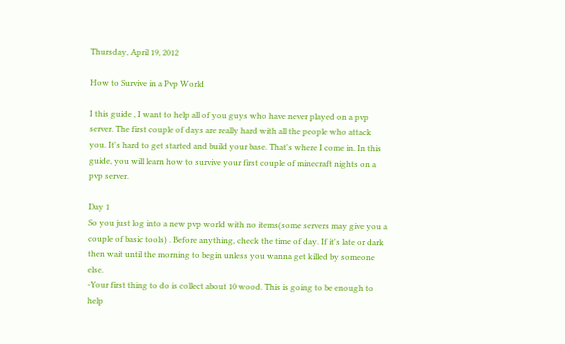Thursday, April 19, 2012

How to Survive in a Pvp World

I this guide , I want to help all of you guys who have never played on a pvp server. The first couple of days are really hard with all the people who attack you. It's hard to get started and build your base. That's where I come in. In this guide, you will learn how to survive your first couple of minecraft nights on a pvp server.

Day 1
So you just log into a new pvp world with no items(some servers may give you a couple of basic tools) . Before anything, check the time of day. If it's late or dark then wait until the morning to begin unless you wanna get killed by someone else.
-Your first thing to do is collect about 10 wood. This is going to be enough to help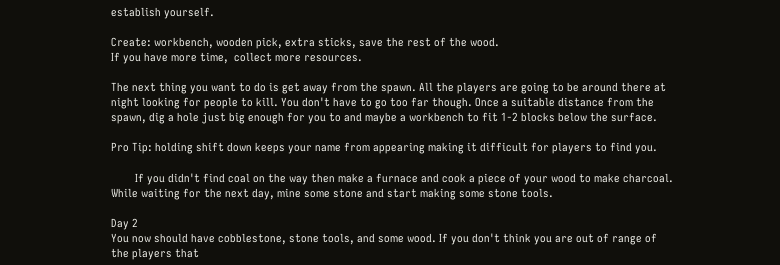establish yourself.

Create: workbench, wooden pick, extra sticks, save the rest of the wood.
If you have more time,  collect more resources.

The next thing you want to do is get away from the spawn. All the players are going to be around there at night looking for people to kill. You don't have to go too far though. Once a suitable distance from the spawn, dig a hole just big enough for you to and maybe a workbench to fit 1-2 blocks below the surface.

Pro Tip: holding shift down keeps your name from appearing making it difficult for players to find you.

        If you didn't find coal on the way then make a furnace and cook a piece of your wood to make charcoal. While waiting for the next day, mine some stone and start making some stone tools.

Day 2
You now should have cobblestone, stone tools, and some wood. If you don't think you are out of range of the players that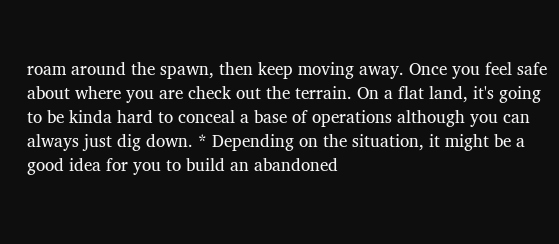roam around the spawn, then keep moving away. Once you feel safe about where you are check out the terrain. On a flat land, it's going to be kinda hard to conceal a base of operations although you can always just dig down. * Depending on the situation, it might be a good idea for you to build an abandoned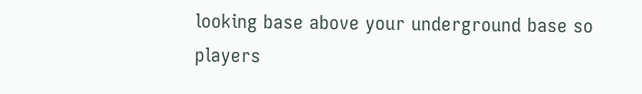looking base above your underground base so players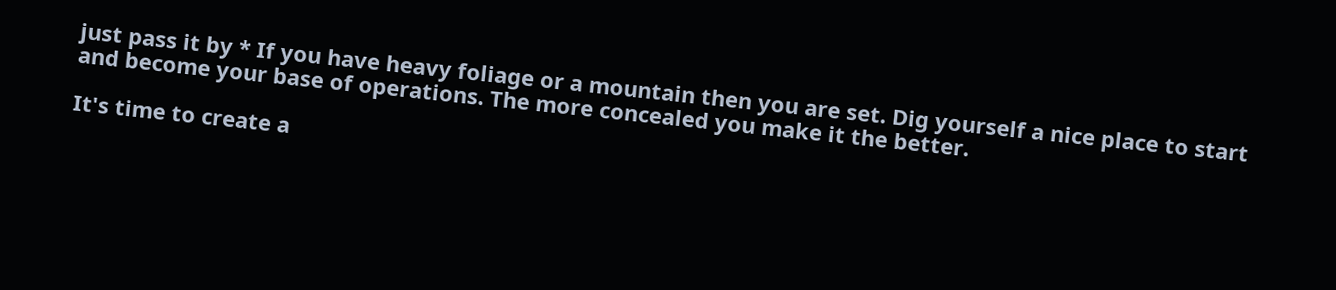just pass it by * If you have heavy foliage or a mountain then you are set. Dig yourself a nice place to start and become your base of operations. The more concealed you make it the better.

It's time to create a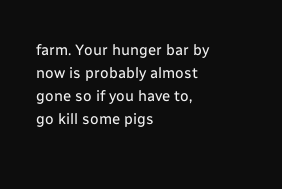farm. Your hunger bar by now is probably almost gone so if you have to, go kill some pigs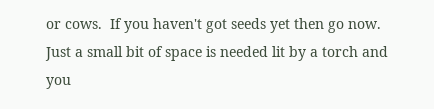or cows.  If you haven't got seeds yet then go now. Just a small bit of space is needed lit by a torch and you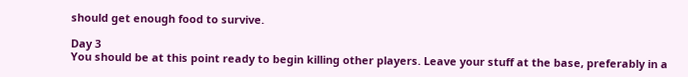should get enough food to survive.

Day 3
You should be at this point ready to begin killing other players. Leave your stuff at the base, preferably in a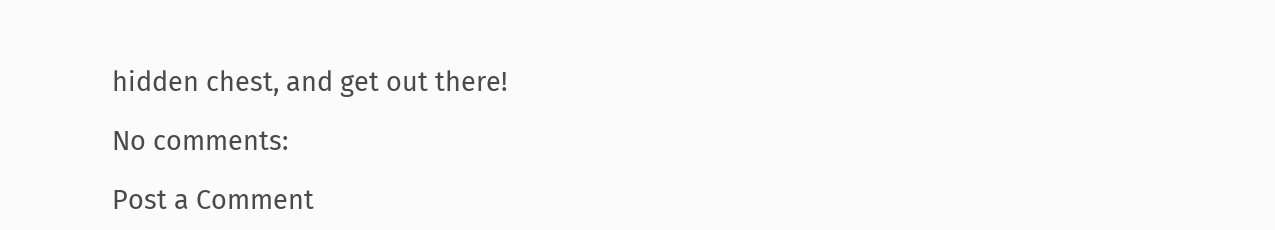hidden chest, and get out there!

No comments:

Post a Comment